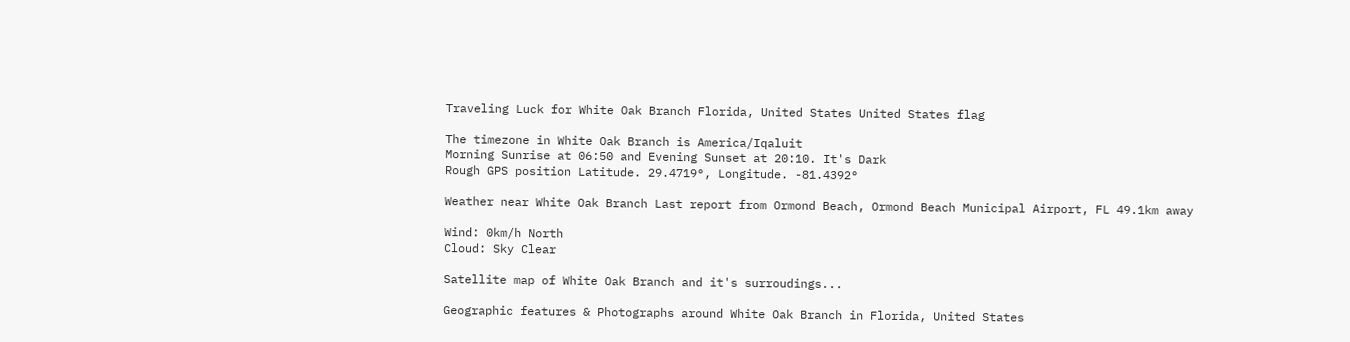Traveling Luck for White Oak Branch Florida, United States United States flag

The timezone in White Oak Branch is America/Iqaluit
Morning Sunrise at 06:50 and Evening Sunset at 20:10. It's Dark
Rough GPS position Latitude. 29.4719°, Longitude. -81.4392°

Weather near White Oak Branch Last report from Ormond Beach, Ormond Beach Municipal Airport, FL 49.1km away

Wind: 0km/h North
Cloud: Sky Clear

Satellite map of White Oak Branch and it's surroudings...

Geographic features & Photographs around White Oak Branch in Florida, United States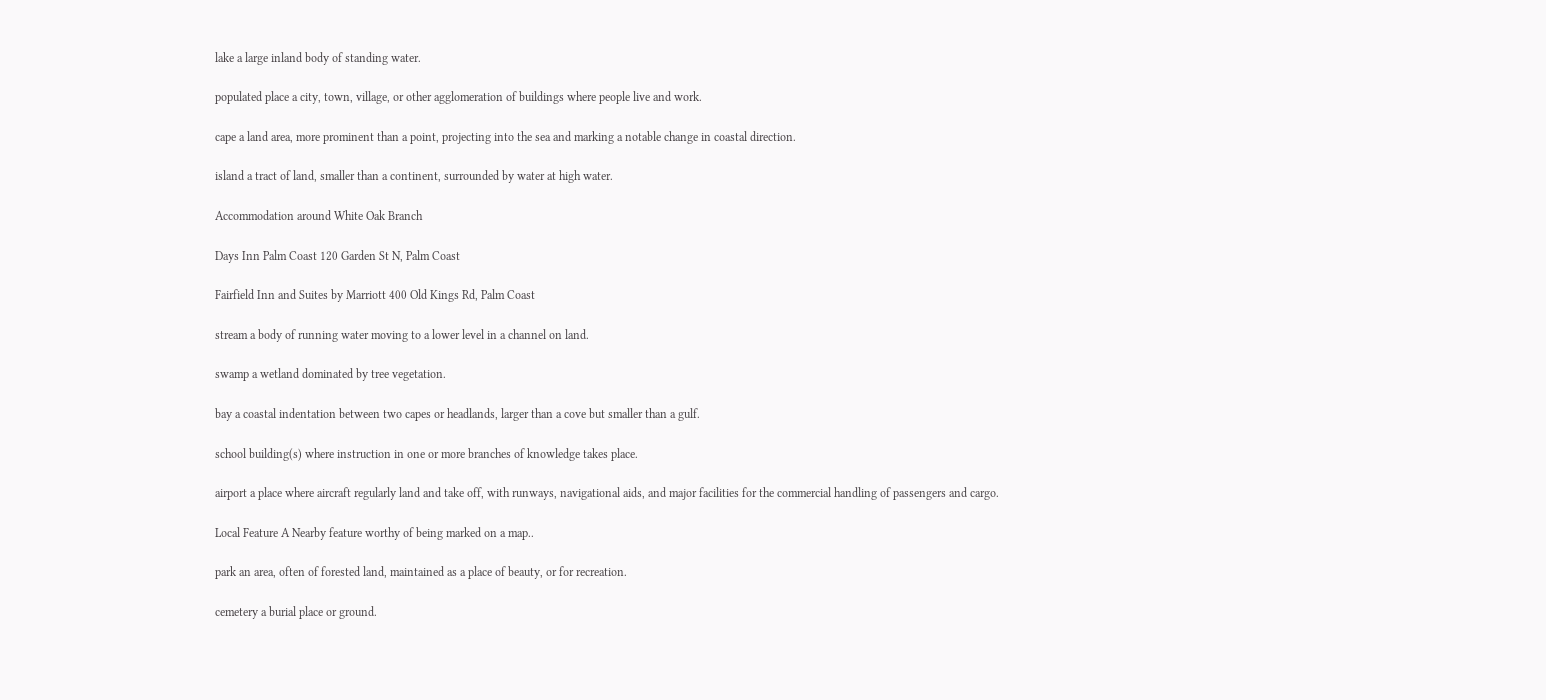lake a large inland body of standing water.

populated place a city, town, village, or other agglomeration of buildings where people live and work.

cape a land area, more prominent than a point, projecting into the sea and marking a notable change in coastal direction.

island a tract of land, smaller than a continent, surrounded by water at high water.

Accommodation around White Oak Branch

Days Inn Palm Coast 120 Garden St N, Palm Coast

Fairfield Inn and Suites by Marriott 400 Old Kings Rd, Palm Coast

stream a body of running water moving to a lower level in a channel on land.

swamp a wetland dominated by tree vegetation.

bay a coastal indentation between two capes or headlands, larger than a cove but smaller than a gulf.

school building(s) where instruction in one or more branches of knowledge takes place.

airport a place where aircraft regularly land and take off, with runways, navigational aids, and major facilities for the commercial handling of passengers and cargo.

Local Feature A Nearby feature worthy of being marked on a map..

park an area, often of forested land, maintained as a place of beauty, or for recreation.

cemetery a burial place or ground.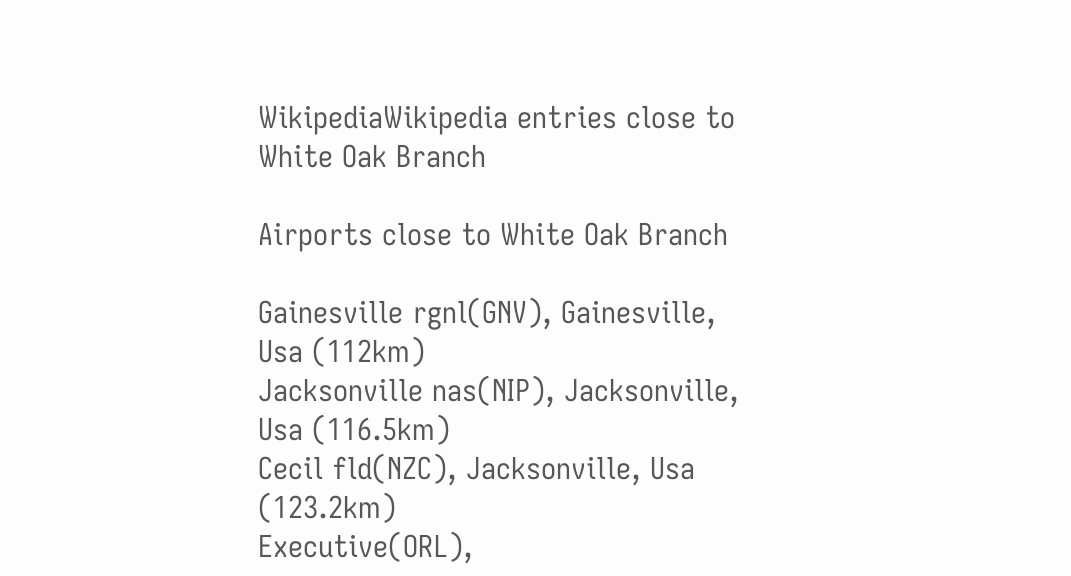WikipediaWikipedia entries close to White Oak Branch

Airports close to White Oak Branch

Gainesville rgnl(GNV), Gainesville, Usa (112km)
Jacksonville nas(NIP), Jacksonville, Usa (116.5km)
Cecil fld(NZC), Jacksonville, Usa (123.2km)
Executive(ORL),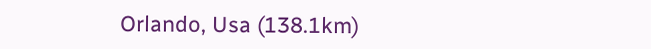Orlando, Usa (138.1km)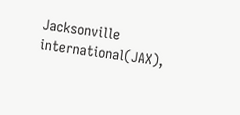Jacksonville international(JAX),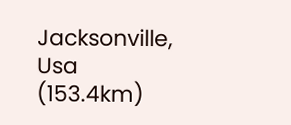Jacksonville, Usa (153.4km)